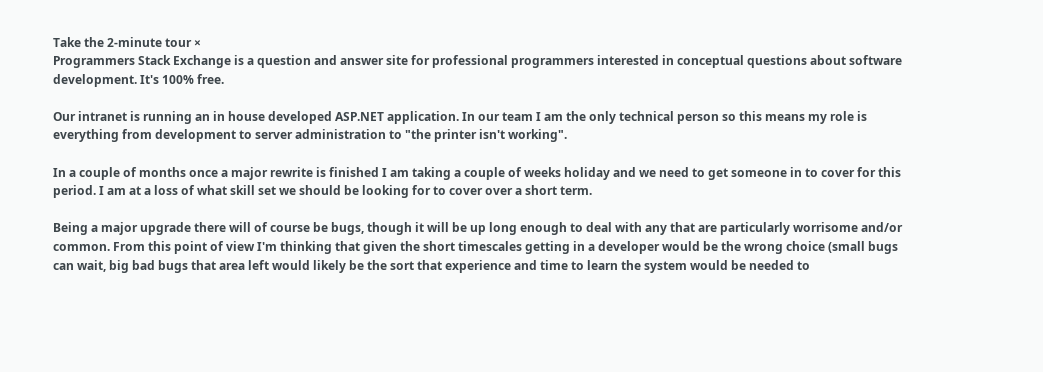Take the 2-minute tour ×
Programmers Stack Exchange is a question and answer site for professional programmers interested in conceptual questions about software development. It's 100% free.

Our intranet is running an in house developed ASP.NET application. In our team I am the only technical person so this means my role is everything from development to server administration to "the printer isn't working".

In a couple of months once a major rewrite is finished I am taking a couple of weeks holiday and we need to get someone in to cover for this period. I am at a loss of what skill set we should be looking for to cover over a short term.

Being a major upgrade there will of course be bugs, though it will be up long enough to deal with any that are particularly worrisome and/or common. From this point of view I'm thinking that given the short timescales getting in a developer would be the wrong choice (small bugs can wait, big bad bugs that area left would likely be the sort that experience and time to learn the system would be needed to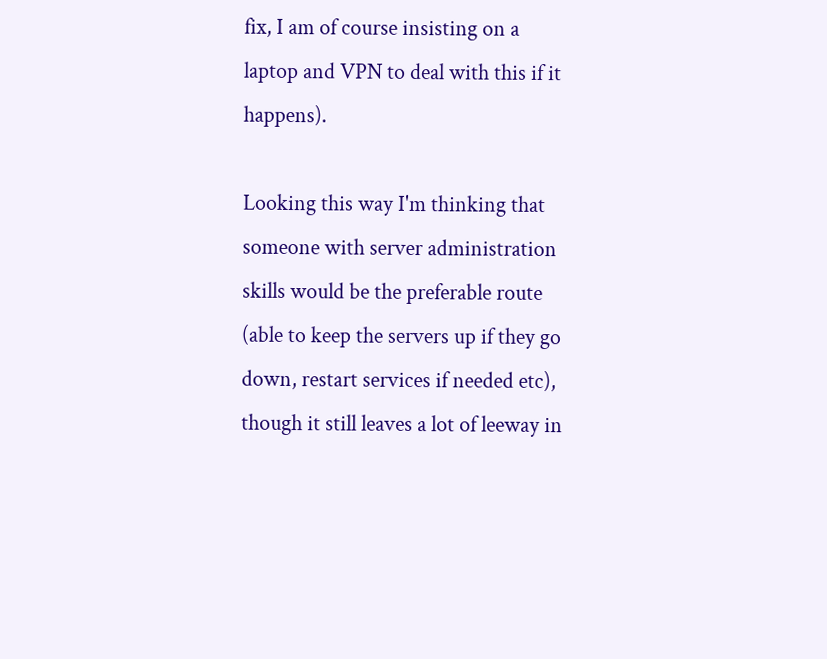fix, I am of course insisting on a laptop and VPN to deal with this if it happens).

Looking this way I'm thinking that someone with server administration skills would be the preferable route (able to keep the servers up if they go down, restart services if needed etc), though it still leaves a lot of leeway in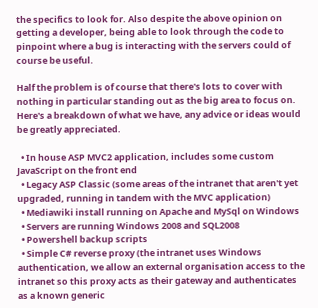the specifics to look for. Also despite the above opinion on getting a developer, being able to look through the code to pinpoint where a bug is interacting with the servers could of course be useful.

Half the problem is of course that there's lots to cover with nothing in particular standing out as the big area to focus on. Here's a breakdown of what we have, any advice or ideas would be greatly appreciated.

  • In house ASP MVC2 application, includes some custom JavaScript on the front end
  • Legacy ASP Classic (some areas of the intranet that aren't yet upgraded, running in tandem with the MVC application)
  • Mediawiki install running on Apache and MySql on Windows
  • Servers are running Windows 2008 and SQL2008
  • Powershell backup scripts
  • Simple C# reverse proxy (the intranet uses Windows authentication, we allow an external organisation access to the intranet so this proxy acts as their gateway and authenticates as a known generic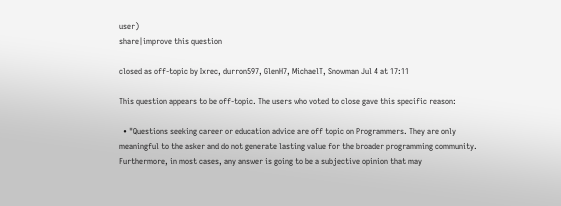user)
share|improve this question

closed as off-topic by Ixrec, durron597, GlenH7, MichaelT, Snowman Jul 4 at 17:11

This question appears to be off-topic. The users who voted to close gave this specific reason:

  • "Questions seeking career or education advice are off topic on Programmers. They are only meaningful to the asker and do not generate lasting value for the broader programming community. Furthermore, in most cases, any answer is going to be a subjective opinion that may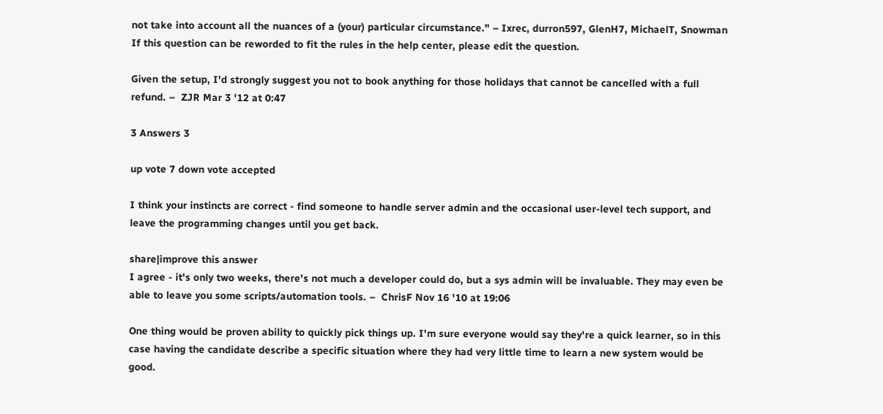not take into account all the nuances of a (your) particular circumstance." – Ixrec, durron597, GlenH7, MichaelT, Snowman
If this question can be reworded to fit the rules in the help center, please edit the question.

Given the setup, I'd strongly suggest you not to book anything for those holidays that cannot be cancelled with a full refund. –  ZJR Mar 3 '12 at 0:47

3 Answers 3

up vote 7 down vote accepted

I think your instincts are correct - find someone to handle server admin and the occasional user-level tech support, and leave the programming changes until you get back.

share|improve this answer
I agree - it's only two weeks, there's not much a developer could do, but a sys admin will be invaluable. They may even be able to leave you some scripts/automation tools. –  ChrisF Nov 16 '10 at 19:06

One thing would be proven ability to quickly pick things up. I'm sure everyone would say they're a quick learner, so in this case having the candidate describe a specific situation where they had very little time to learn a new system would be good.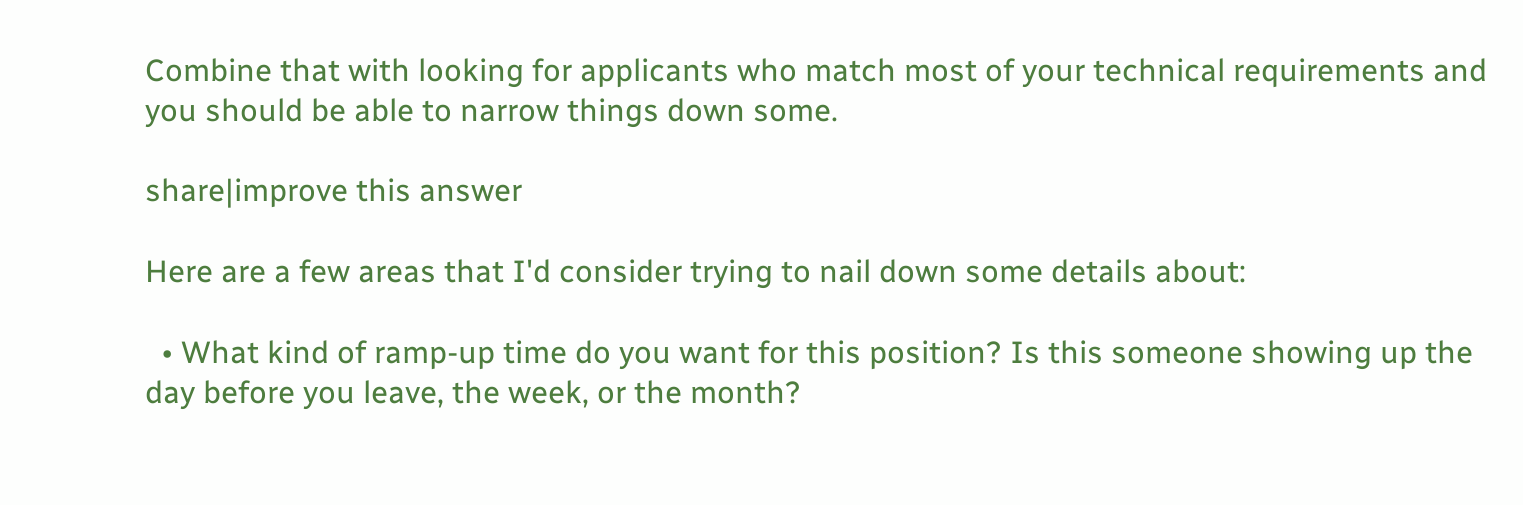Combine that with looking for applicants who match most of your technical requirements and you should be able to narrow things down some.

share|improve this answer

Here are a few areas that I'd consider trying to nail down some details about:

  • What kind of ramp-up time do you want for this position? Is this someone showing up the day before you leave, the week, or the month?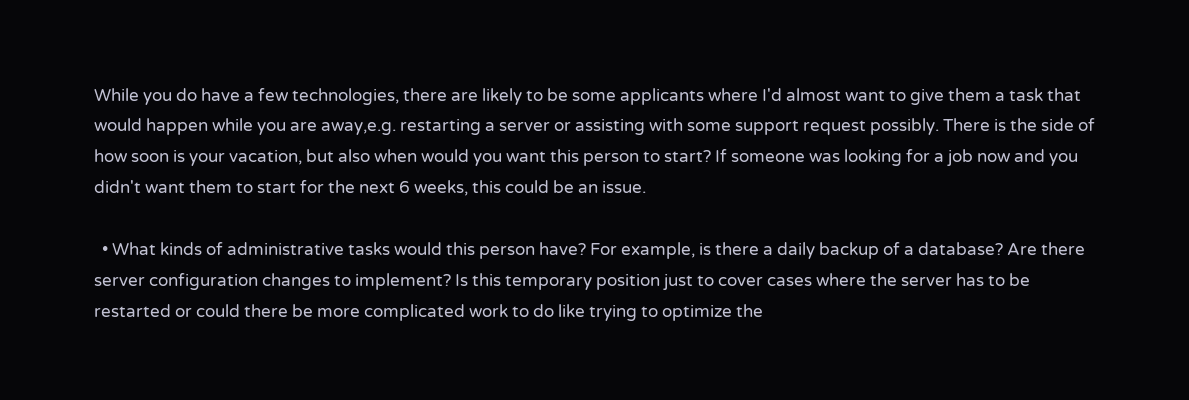While you do have a few technologies, there are likely to be some applicants where I'd almost want to give them a task that would happen while you are away,e.g. restarting a server or assisting with some support request possibly. There is the side of how soon is your vacation, but also when would you want this person to start? If someone was looking for a job now and you didn't want them to start for the next 6 weeks, this could be an issue.

  • What kinds of administrative tasks would this person have? For example, is there a daily backup of a database? Are there server configuration changes to implement? Is this temporary position just to cover cases where the server has to be restarted or could there be more complicated work to do like trying to optimize the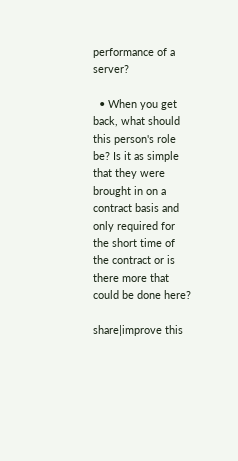performance of a server?

  • When you get back, what should this person's role be? Is it as simple that they were brought in on a contract basis and only required for the short time of the contract or is there more that could be done here?

share|improve this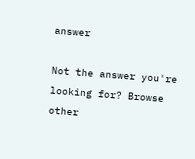answer

Not the answer you're looking for? Browse other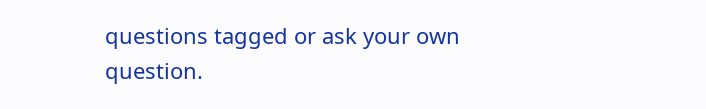questions tagged or ask your own question.